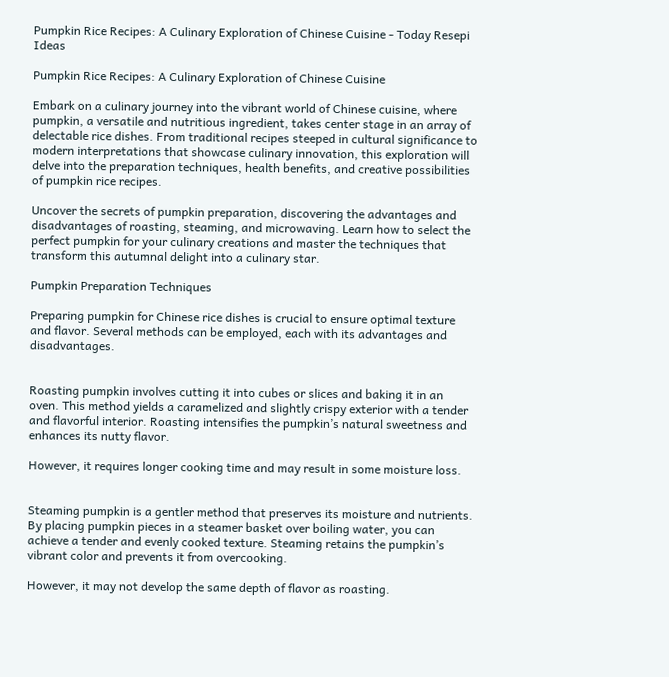Pumpkin Rice Recipes: A Culinary Exploration of Chinese Cuisine - Today Resepi Ideas

Pumpkin Rice Recipes: A Culinary Exploration of Chinese Cuisine

Embark on a culinary journey into the vibrant world of Chinese cuisine, where pumpkin, a versatile and nutritious ingredient, takes center stage in an array of delectable rice dishes. From traditional recipes steeped in cultural significance to modern interpretations that showcase culinary innovation, this exploration will delve into the preparation techniques, health benefits, and creative possibilities of pumpkin rice recipes.

Uncover the secrets of pumpkin preparation, discovering the advantages and disadvantages of roasting, steaming, and microwaving. Learn how to select the perfect pumpkin for your culinary creations and master the techniques that transform this autumnal delight into a culinary star.

Pumpkin Preparation Techniques

Preparing pumpkin for Chinese rice dishes is crucial to ensure optimal texture and flavor. Several methods can be employed, each with its advantages and disadvantages.


Roasting pumpkin involves cutting it into cubes or slices and baking it in an oven. This method yields a caramelized and slightly crispy exterior with a tender and flavorful interior. Roasting intensifies the pumpkin’s natural sweetness and enhances its nutty flavor.

However, it requires longer cooking time and may result in some moisture loss.


Steaming pumpkin is a gentler method that preserves its moisture and nutrients. By placing pumpkin pieces in a steamer basket over boiling water, you can achieve a tender and evenly cooked texture. Steaming retains the pumpkin’s vibrant color and prevents it from overcooking.

However, it may not develop the same depth of flavor as roasting.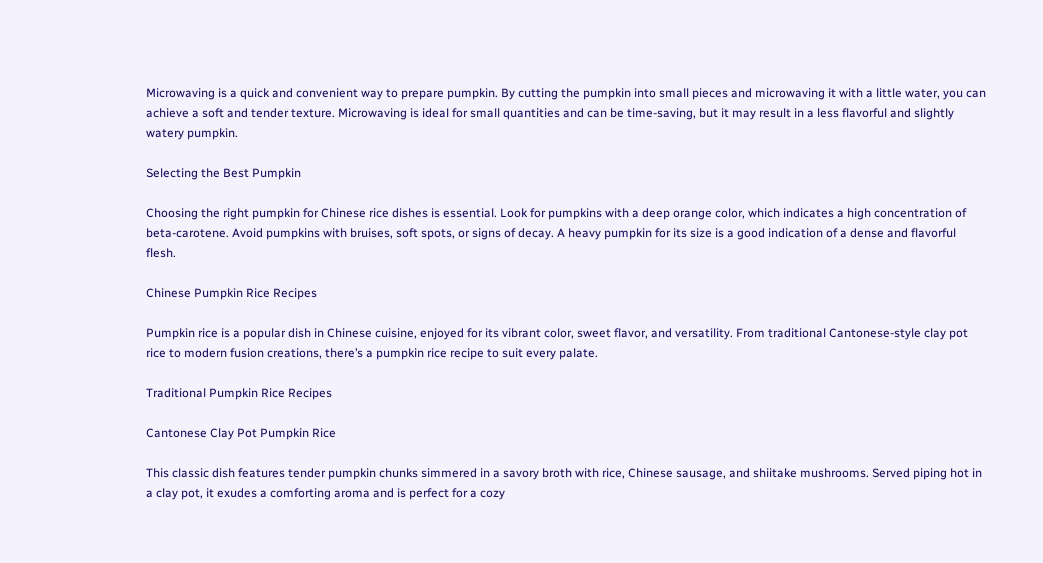Microwaving is a quick and convenient way to prepare pumpkin. By cutting the pumpkin into small pieces and microwaving it with a little water, you can achieve a soft and tender texture. Microwaving is ideal for small quantities and can be time-saving, but it may result in a less flavorful and slightly watery pumpkin.

Selecting the Best Pumpkin

Choosing the right pumpkin for Chinese rice dishes is essential. Look for pumpkins with a deep orange color, which indicates a high concentration of beta-carotene. Avoid pumpkins with bruises, soft spots, or signs of decay. A heavy pumpkin for its size is a good indication of a dense and flavorful flesh.

Chinese Pumpkin Rice Recipes

Pumpkin rice is a popular dish in Chinese cuisine, enjoyed for its vibrant color, sweet flavor, and versatility. From traditional Cantonese-style clay pot rice to modern fusion creations, there’s a pumpkin rice recipe to suit every palate.

Traditional Pumpkin Rice Recipes

Cantonese Clay Pot Pumpkin Rice

This classic dish features tender pumpkin chunks simmered in a savory broth with rice, Chinese sausage, and shiitake mushrooms. Served piping hot in a clay pot, it exudes a comforting aroma and is perfect for a cozy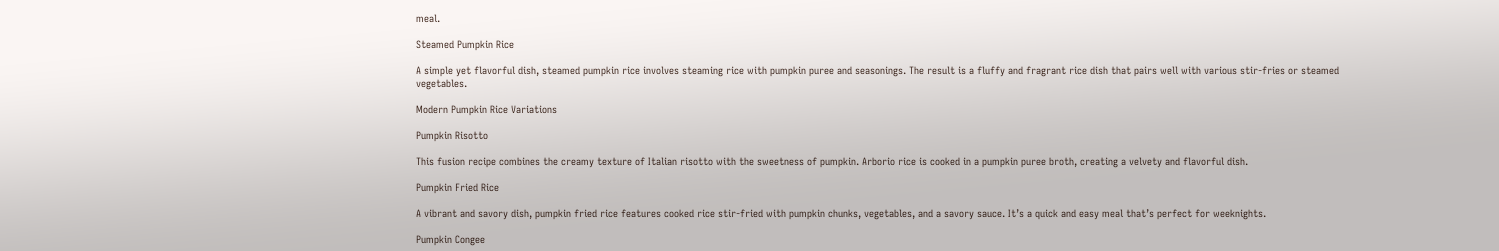meal.

Steamed Pumpkin Rice

A simple yet flavorful dish, steamed pumpkin rice involves steaming rice with pumpkin puree and seasonings. The result is a fluffy and fragrant rice dish that pairs well with various stir-fries or steamed vegetables.

Modern Pumpkin Rice Variations

Pumpkin Risotto

This fusion recipe combines the creamy texture of Italian risotto with the sweetness of pumpkin. Arborio rice is cooked in a pumpkin puree broth, creating a velvety and flavorful dish.

Pumpkin Fried Rice

A vibrant and savory dish, pumpkin fried rice features cooked rice stir-fried with pumpkin chunks, vegetables, and a savory sauce. It’s a quick and easy meal that’s perfect for weeknights.

Pumpkin Congee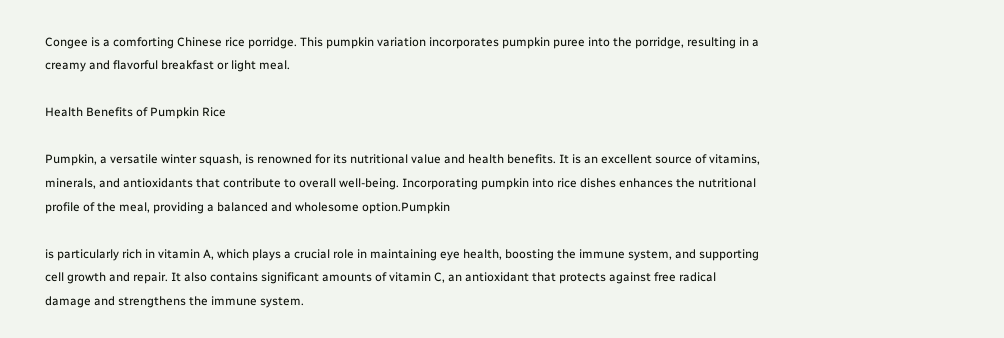Congee is a comforting Chinese rice porridge. This pumpkin variation incorporates pumpkin puree into the porridge, resulting in a creamy and flavorful breakfast or light meal.

Health Benefits of Pumpkin Rice

Pumpkin, a versatile winter squash, is renowned for its nutritional value and health benefits. It is an excellent source of vitamins, minerals, and antioxidants that contribute to overall well-being. Incorporating pumpkin into rice dishes enhances the nutritional profile of the meal, providing a balanced and wholesome option.Pumpkin

is particularly rich in vitamin A, which plays a crucial role in maintaining eye health, boosting the immune system, and supporting cell growth and repair. It also contains significant amounts of vitamin C, an antioxidant that protects against free radical damage and strengthens the immune system.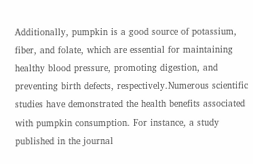Additionally, pumpkin is a good source of potassium, fiber, and folate, which are essential for maintaining healthy blood pressure, promoting digestion, and preventing birth defects, respectively.Numerous scientific studies have demonstrated the health benefits associated with pumpkin consumption. For instance, a study published in the journal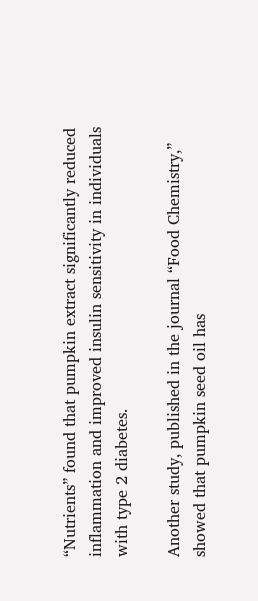“Nutrients” found that pumpkin extract significantly reduced inflammation and improved insulin sensitivity in individuals with type 2 diabetes.

Another study, published in the journal “Food Chemistry,” showed that pumpkin seed oil has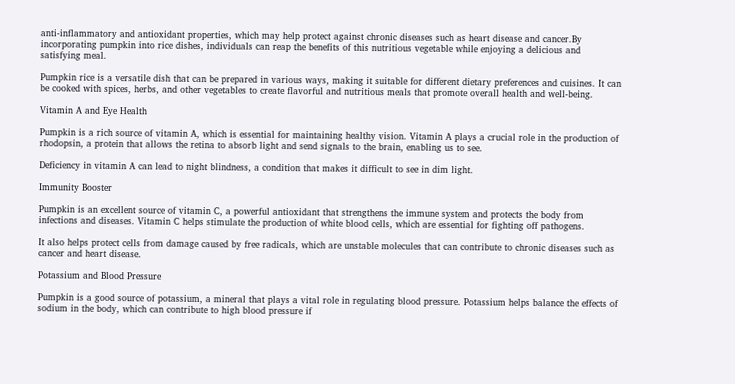anti-inflammatory and antioxidant properties, which may help protect against chronic diseases such as heart disease and cancer.By incorporating pumpkin into rice dishes, individuals can reap the benefits of this nutritious vegetable while enjoying a delicious and satisfying meal.

Pumpkin rice is a versatile dish that can be prepared in various ways, making it suitable for different dietary preferences and cuisines. It can be cooked with spices, herbs, and other vegetables to create flavorful and nutritious meals that promote overall health and well-being.

Vitamin A and Eye Health

Pumpkin is a rich source of vitamin A, which is essential for maintaining healthy vision. Vitamin A plays a crucial role in the production of rhodopsin, a protein that allows the retina to absorb light and send signals to the brain, enabling us to see.

Deficiency in vitamin A can lead to night blindness, a condition that makes it difficult to see in dim light.

Immunity Booster

Pumpkin is an excellent source of vitamin C, a powerful antioxidant that strengthens the immune system and protects the body from infections and diseases. Vitamin C helps stimulate the production of white blood cells, which are essential for fighting off pathogens.

It also helps protect cells from damage caused by free radicals, which are unstable molecules that can contribute to chronic diseases such as cancer and heart disease.

Potassium and Blood Pressure

Pumpkin is a good source of potassium, a mineral that plays a vital role in regulating blood pressure. Potassium helps balance the effects of sodium in the body, which can contribute to high blood pressure if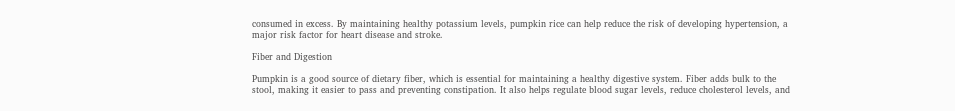consumed in excess. By maintaining healthy potassium levels, pumpkin rice can help reduce the risk of developing hypertension, a major risk factor for heart disease and stroke.

Fiber and Digestion

Pumpkin is a good source of dietary fiber, which is essential for maintaining a healthy digestive system. Fiber adds bulk to the stool, making it easier to pass and preventing constipation. It also helps regulate blood sugar levels, reduce cholesterol levels, and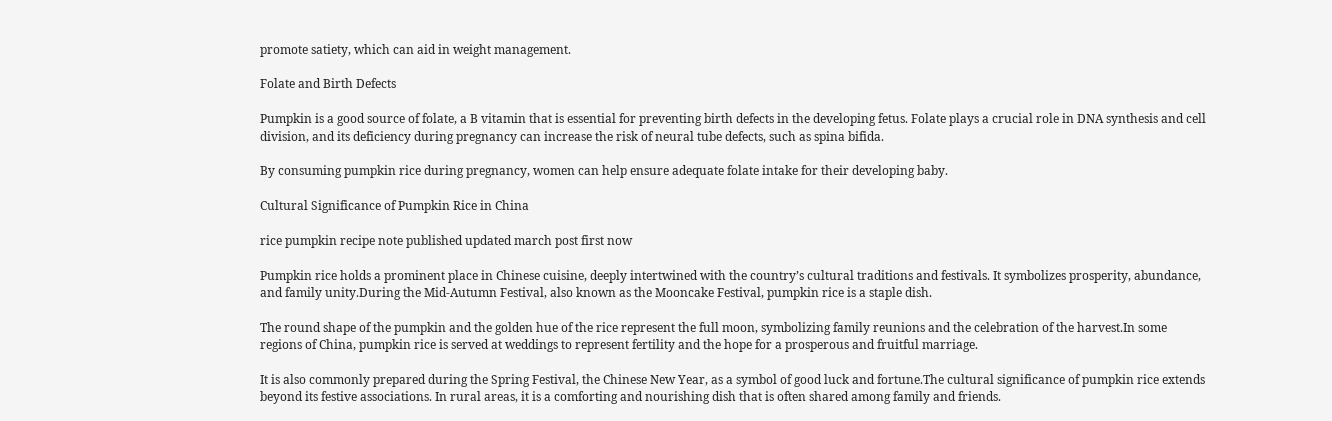promote satiety, which can aid in weight management.

Folate and Birth Defects

Pumpkin is a good source of folate, a B vitamin that is essential for preventing birth defects in the developing fetus. Folate plays a crucial role in DNA synthesis and cell division, and its deficiency during pregnancy can increase the risk of neural tube defects, such as spina bifida.

By consuming pumpkin rice during pregnancy, women can help ensure adequate folate intake for their developing baby.

Cultural Significance of Pumpkin Rice in China

rice pumpkin recipe note published updated march post first now

Pumpkin rice holds a prominent place in Chinese cuisine, deeply intertwined with the country’s cultural traditions and festivals. It symbolizes prosperity, abundance, and family unity.During the Mid-Autumn Festival, also known as the Mooncake Festival, pumpkin rice is a staple dish.

The round shape of the pumpkin and the golden hue of the rice represent the full moon, symbolizing family reunions and the celebration of the harvest.In some regions of China, pumpkin rice is served at weddings to represent fertility and the hope for a prosperous and fruitful marriage.

It is also commonly prepared during the Spring Festival, the Chinese New Year, as a symbol of good luck and fortune.The cultural significance of pumpkin rice extends beyond its festive associations. In rural areas, it is a comforting and nourishing dish that is often shared among family and friends.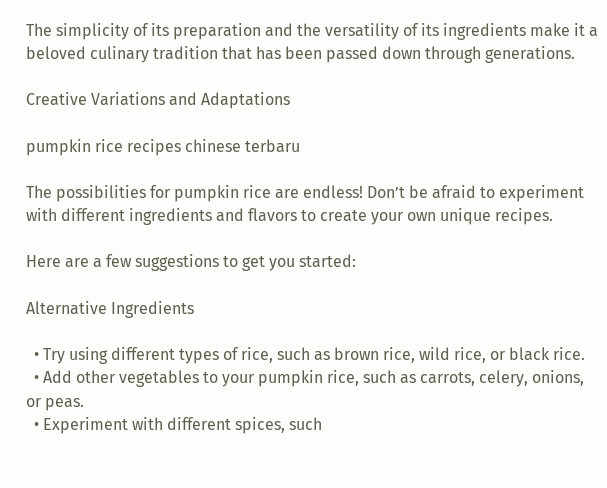The simplicity of its preparation and the versatility of its ingredients make it a beloved culinary tradition that has been passed down through generations.

Creative Variations and Adaptations

pumpkin rice recipes chinese terbaru

The possibilities for pumpkin rice are endless! Don’t be afraid to experiment with different ingredients and flavors to create your own unique recipes.

Here are a few suggestions to get you started:

Alternative Ingredients

  • Try using different types of rice, such as brown rice, wild rice, or black rice.
  • Add other vegetables to your pumpkin rice, such as carrots, celery, onions, or peas.
  • Experiment with different spices, such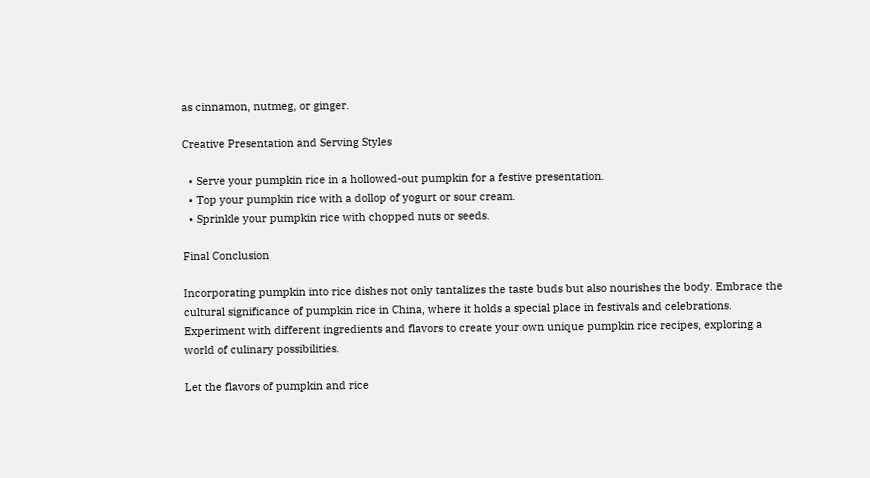as cinnamon, nutmeg, or ginger.

Creative Presentation and Serving Styles

  • Serve your pumpkin rice in a hollowed-out pumpkin for a festive presentation.
  • Top your pumpkin rice with a dollop of yogurt or sour cream.
  • Sprinkle your pumpkin rice with chopped nuts or seeds.

Final Conclusion

Incorporating pumpkin into rice dishes not only tantalizes the taste buds but also nourishes the body. Embrace the cultural significance of pumpkin rice in China, where it holds a special place in festivals and celebrations. Experiment with different ingredients and flavors to create your own unique pumpkin rice recipes, exploring a world of culinary possibilities.

Let the flavors of pumpkin and rice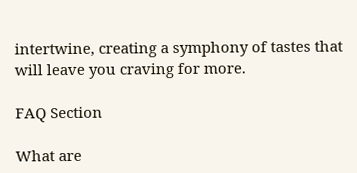intertwine, creating a symphony of tastes that will leave you craving for more.

FAQ Section

What are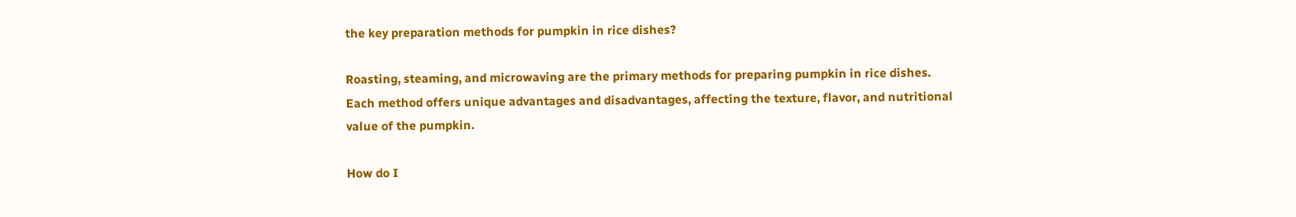the key preparation methods for pumpkin in rice dishes?

Roasting, steaming, and microwaving are the primary methods for preparing pumpkin in rice dishes. Each method offers unique advantages and disadvantages, affecting the texture, flavor, and nutritional value of the pumpkin.

How do I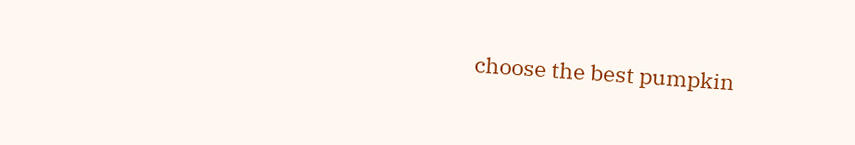choose the best pumpkin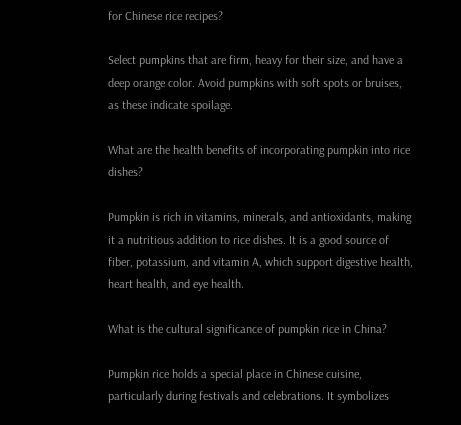for Chinese rice recipes?

Select pumpkins that are firm, heavy for their size, and have a deep orange color. Avoid pumpkins with soft spots or bruises, as these indicate spoilage.

What are the health benefits of incorporating pumpkin into rice dishes?

Pumpkin is rich in vitamins, minerals, and antioxidants, making it a nutritious addition to rice dishes. It is a good source of fiber, potassium, and vitamin A, which support digestive health, heart health, and eye health.

What is the cultural significance of pumpkin rice in China?

Pumpkin rice holds a special place in Chinese cuisine, particularly during festivals and celebrations. It symbolizes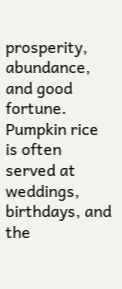prosperity, abundance, and good fortune. Pumpkin rice is often served at weddings, birthdays, and the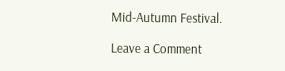Mid-Autumn Festival.

Leave a Comment